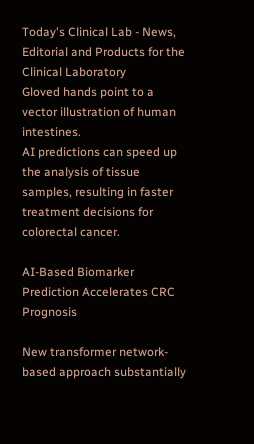Today's Clinical Lab - News, Editorial and Products for the Clinical Laboratory
Gloved hands point to a vector illustration of human intestines.
AI predictions can speed up the analysis of tissue samples, resulting in faster treatment decisions for colorectal cancer.

AI-Based Biomarker Prediction Accelerates CRC Prognosis

New transformer network-based approach substantially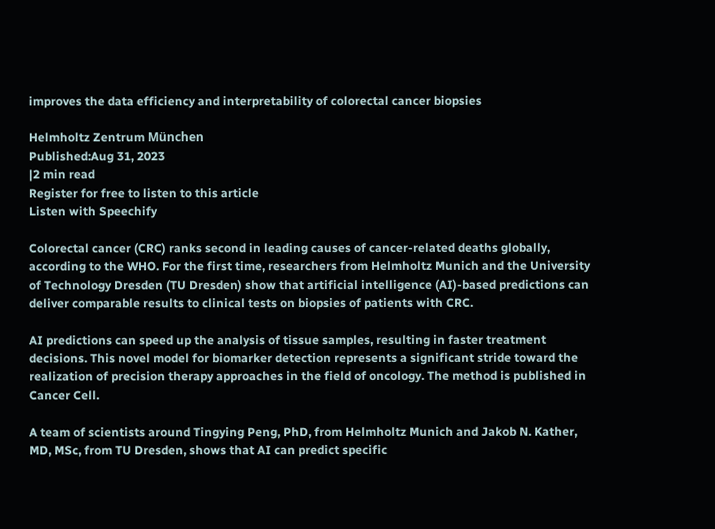improves the data efficiency and interpretability of colorectal cancer biopsies

Helmholtz Zentrum München
Published:Aug 31, 2023
|2 min read
Register for free to listen to this article
Listen with Speechify

Colorectal cancer (CRC) ranks second in leading causes of cancer-related deaths globally, according to the WHO. For the first time, researchers from Helmholtz Munich and the University of Technology Dresden (TU Dresden) show that artificial intelligence (AI)-based predictions can deliver comparable results to clinical tests on biopsies of patients with CRC.

AI predictions can speed up the analysis of tissue samples, resulting in faster treatment decisions. This novel model for biomarker detection represents a significant stride toward the realization of precision therapy approaches in the field of oncology. The method is published in Cancer Cell.

A team of scientists around Tingying Peng, PhD, from Helmholtz Munich and Jakob N. Kather, MD, MSc, from TU Dresden, shows that AI can predict specific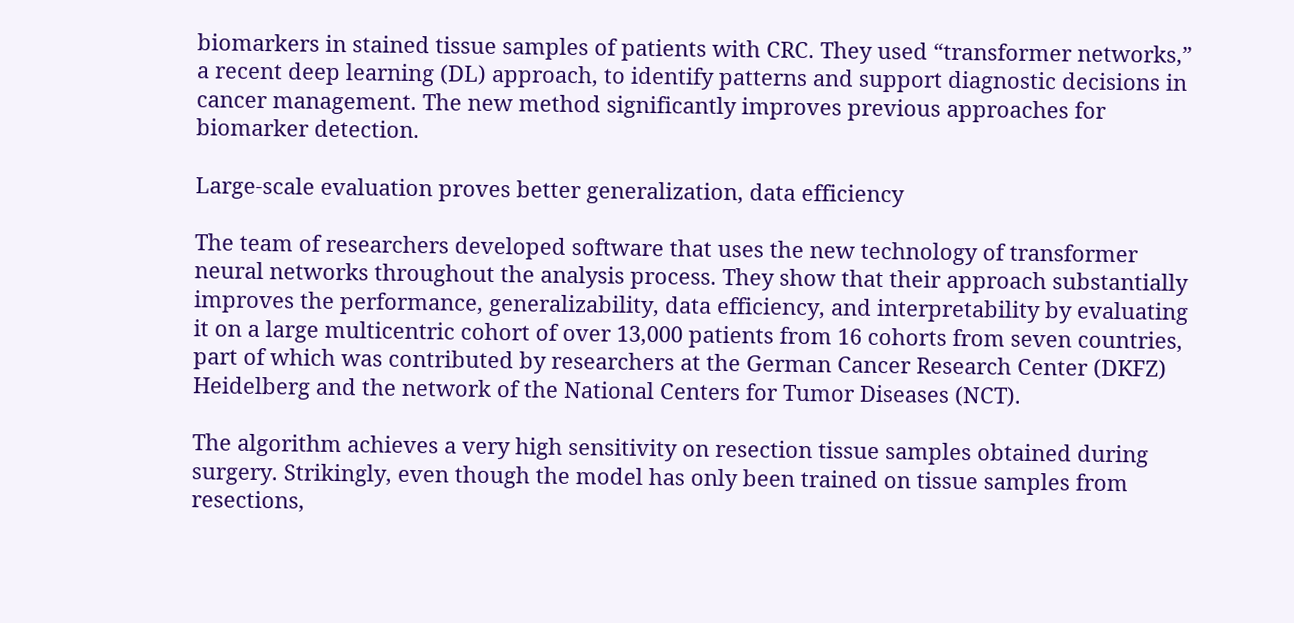biomarkers in stained tissue samples of patients with CRC. They used “transformer networks,” a recent deep learning (DL) approach, to identify patterns and support diagnostic decisions in cancer management. The new method significantly improves previous approaches for biomarker detection.

Large-scale evaluation proves better generalization, data efficiency

The team of researchers developed software that uses the new technology of transformer neural networks throughout the analysis process. They show that their approach substantially improves the performance, generalizability, data efficiency, and interpretability by evaluating it on a large multicentric cohort of over 13,000 patients from 16 cohorts from seven countries, part of which was contributed by researchers at the German Cancer Research Center (DKFZ) Heidelberg and the network of the National Centers for Tumor Diseases (NCT).

The algorithm achieves a very high sensitivity on resection tissue samples obtained during surgery. Strikingly, even though the model has only been trained on tissue samples from resections,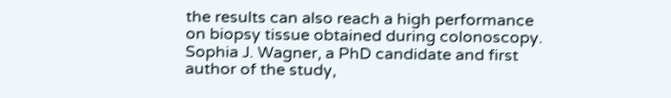the results can also reach a high performance on biopsy tissue obtained during colonoscopy. Sophia J. Wagner, a PhD candidate and first author of the study,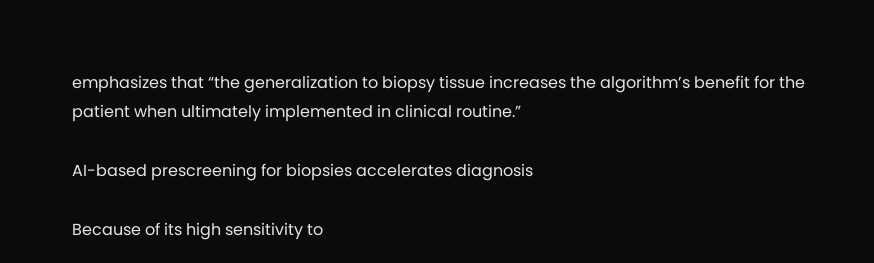emphasizes that “the generalization to biopsy tissue increases the algorithm’s benefit for the patient when ultimately implemented in clinical routine.”

AI-based prescreening for biopsies accelerates diagnosis

Because of its high sensitivity to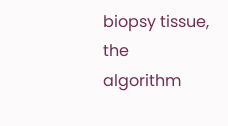biopsy tissue, the algorithm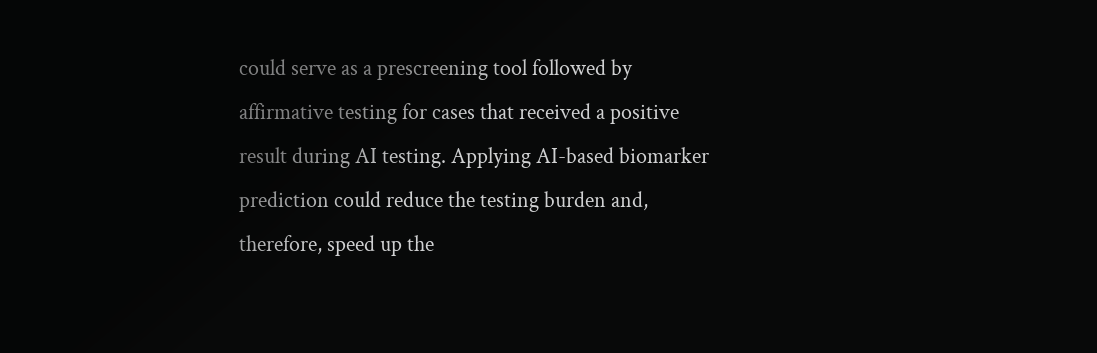could serve as a prescreening tool followed by affirmative testing for cases that received a positive result during AI testing. Applying AI-based biomarker prediction could reduce the testing burden and, therefore, speed up the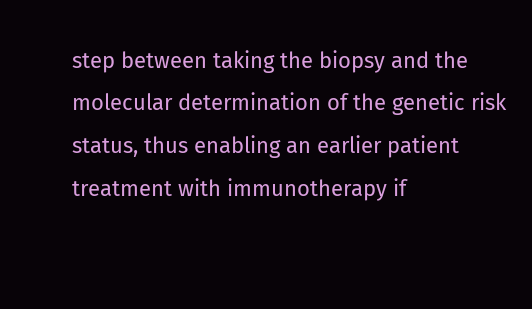step between taking the biopsy and the molecular determination of the genetic risk status, thus enabling an earlier patient treatment with immunotherapy if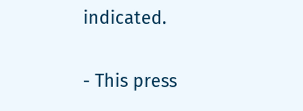indicated.

- This press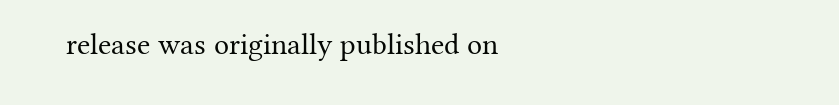release was originally published on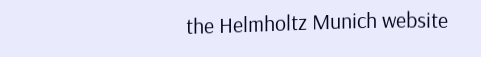the Helmholtz Munich website